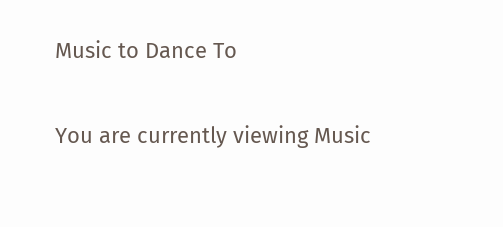Music to Dance To

You are currently viewing Music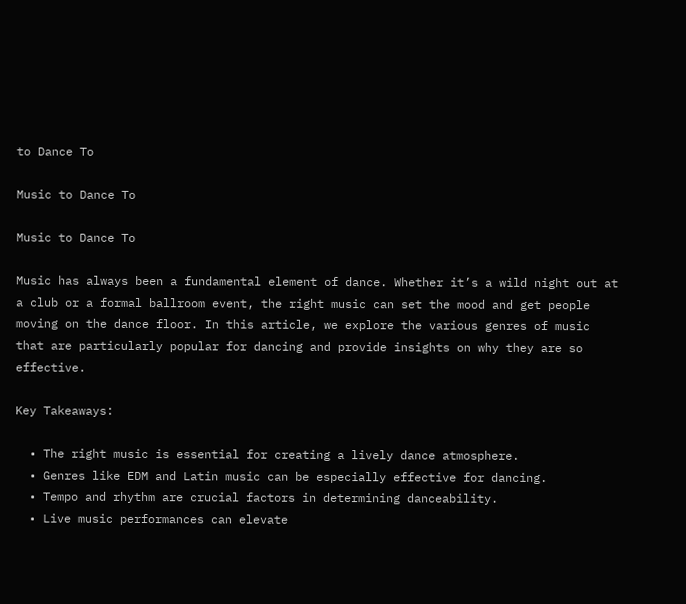to Dance To

Music to Dance To

Music to Dance To

Music has always been a fundamental element of dance. Whether it’s a wild night out at a club or a formal ballroom event, the right music can set the mood and get people moving on the dance floor. In this article, we explore the various genres of music that are particularly popular for dancing and provide insights on why they are so effective.

Key Takeaways:

  • The right music is essential for creating a lively dance atmosphere.
  • Genres like EDM and Latin music can be especially effective for dancing.
  • Tempo and rhythm are crucial factors in determining danceability.
  • Live music performances can elevate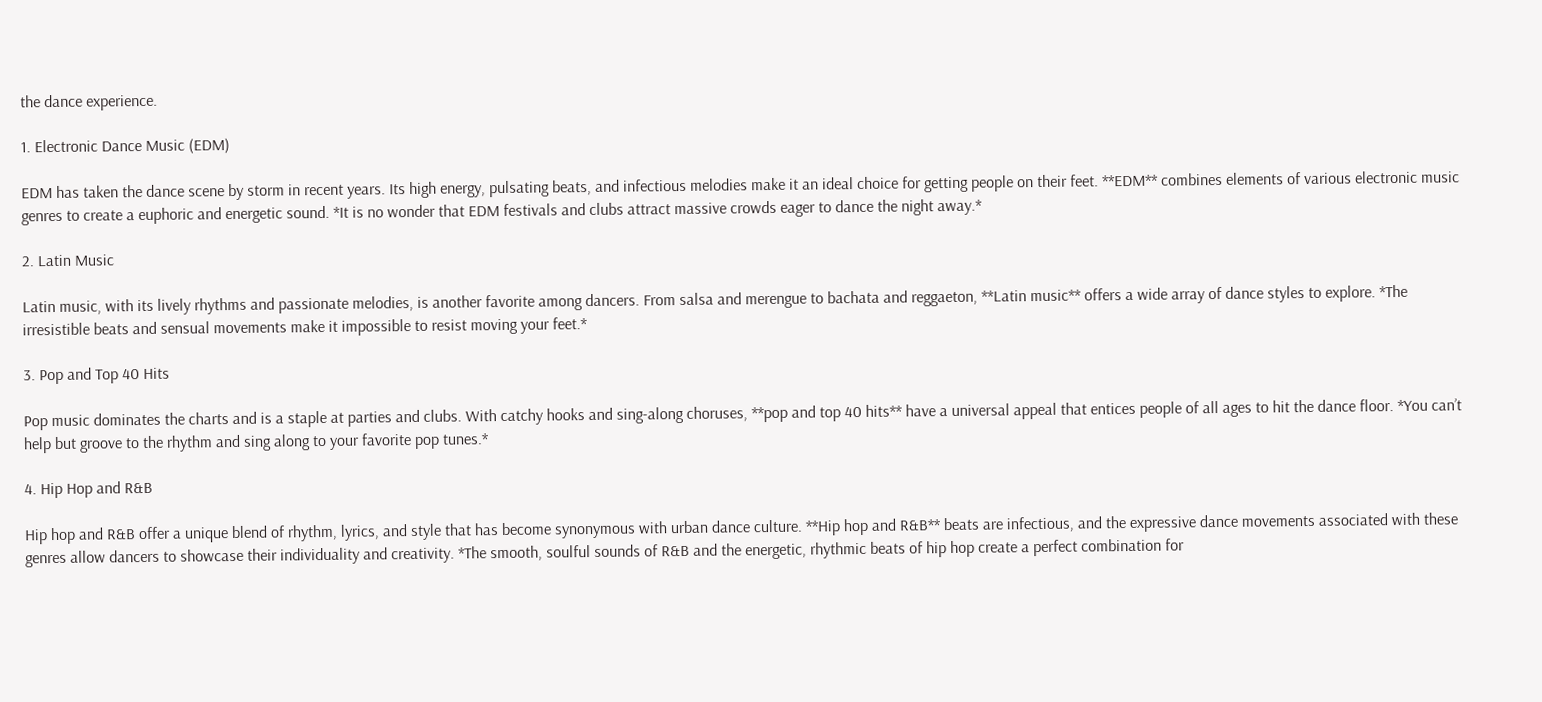the dance experience.

1. Electronic Dance Music (EDM)

EDM has taken the dance scene by storm in recent years. Its high energy, pulsating beats, and infectious melodies make it an ideal choice for getting people on their feet. **EDM** combines elements of various electronic music genres to create a euphoric and energetic sound. *It is no wonder that EDM festivals and clubs attract massive crowds eager to dance the night away.*

2. Latin Music

Latin music, with its lively rhythms and passionate melodies, is another favorite among dancers. From salsa and merengue to bachata and reggaeton, **Latin music** offers a wide array of dance styles to explore. *The irresistible beats and sensual movements make it impossible to resist moving your feet.*

3. Pop and Top 40 Hits

Pop music dominates the charts and is a staple at parties and clubs. With catchy hooks and sing-along choruses, **pop and top 40 hits** have a universal appeal that entices people of all ages to hit the dance floor. *You can’t help but groove to the rhythm and sing along to your favorite pop tunes.*

4. Hip Hop and R&B

Hip hop and R&B offer a unique blend of rhythm, lyrics, and style that has become synonymous with urban dance culture. **Hip hop and R&B** beats are infectious, and the expressive dance movements associated with these genres allow dancers to showcase their individuality and creativity. *The smooth, soulful sounds of R&B and the energetic, rhythmic beats of hip hop create a perfect combination for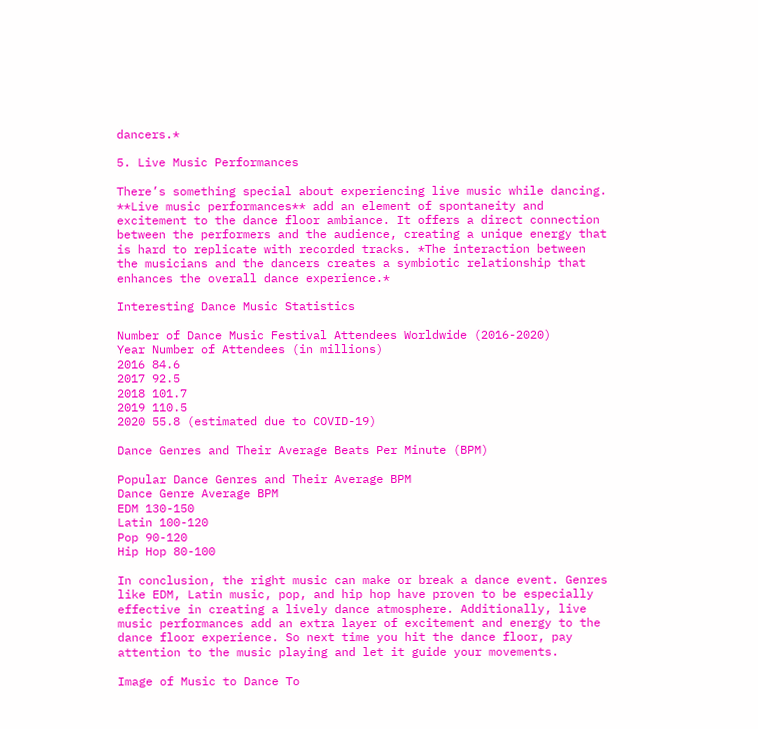dancers.*

5. Live Music Performances

There’s something special about experiencing live music while dancing. **Live music performances** add an element of spontaneity and excitement to the dance floor ambiance. It offers a direct connection between the performers and the audience, creating a unique energy that is hard to replicate with recorded tracks. *The interaction between the musicians and the dancers creates a symbiotic relationship that enhances the overall dance experience.*

Interesting Dance Music Statistics

Number of Dance Music Festival Attendees Worldwide (2016-2020)
Year Number of Attendees (in millions)
2016 84.6
2017 92.5
2018 101.7
2019 110.5
2020 55.8 (estimated due to COVID-19)

Dance Genres and Their Average Beats Per Minute (BPM)

Popular Dance Genres and Their Average BPM
Dance Genre Average BPM
EDM 130-150
Latin 100-120
Pop 90-120
Hip Hop 80-100

In conclusion, the right music can make or break a dance event. Genres like EDM, Latin music, pop, and hip hop have proven to be especially effective in creating a lively dance atmosphere. Additionally, live music performances add an extra layer of excitement and energy to the dance floor experience. So next time you hit the dance floor, pay attention to the music playing and let it guide your movements.

Image of Music to Dance To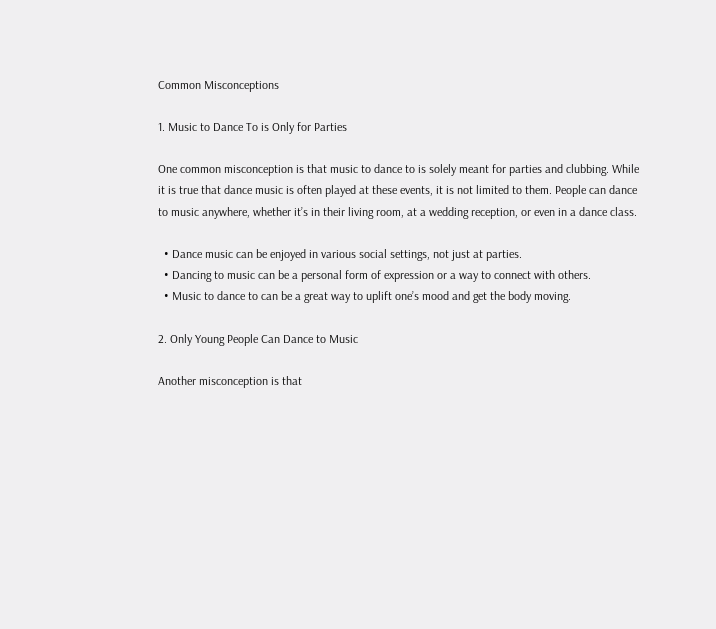Common Misconceptions

1. Music to Dance To is Only for Parties

One common misconception is that music to dance to is solely meant for parties and clubbing. While it is true that dance music is often played at these events, it is not limited to them. People can dance to music anywhere, whether it’s in their living room, at a wedding reception, or even in a dance class.

  • Dance music can be enjoyed in various social settings, not just at parties.
  • Dancing to music can be a personal form of expression or a way to connect with others.
  • Music to dance to can be a great way to uplift one’s mood and get the body moving.

2. Only Young People Can Dance to Music

Another misconception is that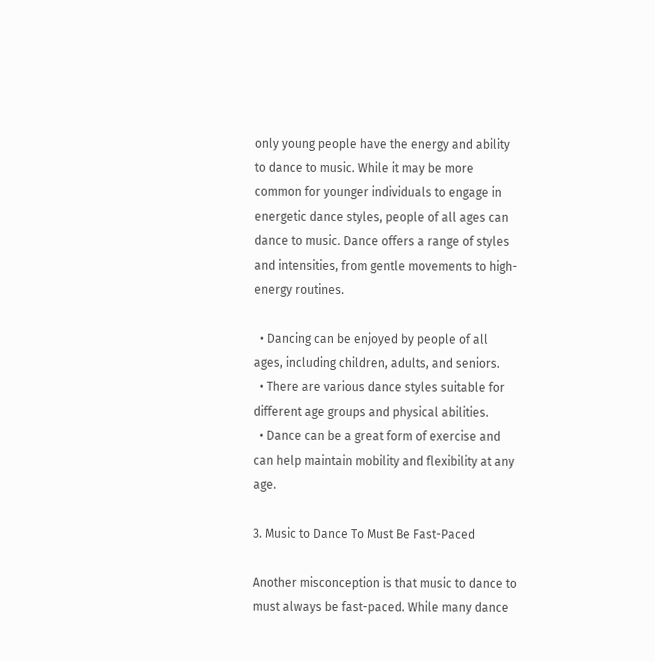only young people have the energy and ability to dance to music. While it may be more common for younger individuals to engage in energetic dance styles, people of all ages can dance to music. Dance offers a range of styles and intensities, from gentle movements to high-energy routines.

  • Dancing can be enjoyed by people of all ages, including children, adults, and seniors.
  • There are various dance styles suitable for different age groups and physical abilities.
  • Dance can be a great form of exercise and can help maintain mobility and flexibility at any age.

3. Music to Dance To Must Be Fast-Paced

Another misconception is that music to dance to must always be fast-paced. While many dance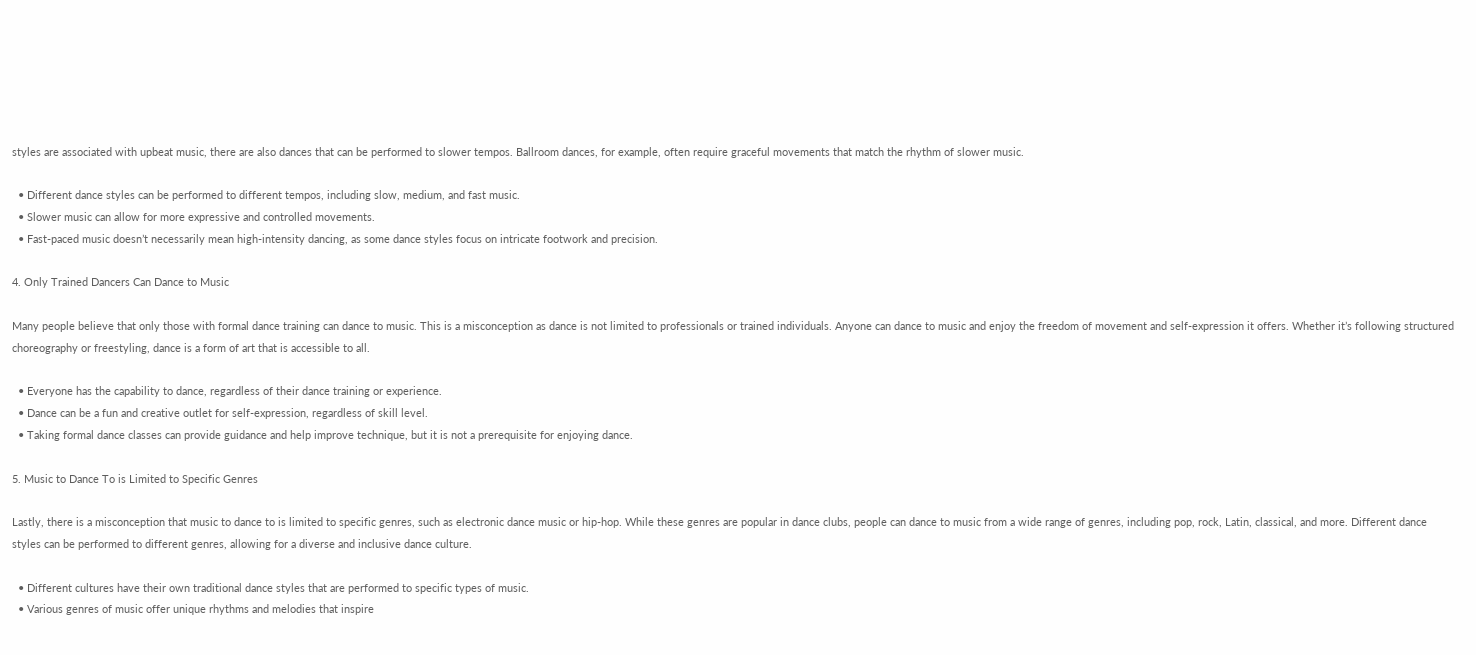styles are associated with upbeat music, there are also dances that can be performed to slower tempos. Ballroom dances, for example, often require graceful movements that match the rhythm of slower music.

  • Different dance styles can be performed to different tempos, including slow, medium, and fast music.
  • Slower music can allow for more expressive and controlled movements.
  • Fast-paced music doesn’t necessarily mean high-intensity dancing, as some dance styles focus on intricate footwork and precision.

4. Only Trained Dancers Can Dance to Music

Many people believe that only those with formal dance training can dance to music. This is a misconception as dance is not limited to professionals or trained individuals. Anyone can dance to music and enjoy the freedom of movement and self-expression it offers. Whether it’s following structured choreography or freestyling, dance is a form of art that is accessible to all.

  • Everyone has the capability to dance, regardless of their dance training or experience.
  • Dance can be a fun and creative outlet for self-expression, regardless of skill level.
  • Taking formal dance classes can provide guidance and help improve technique, but it is not a prerequisite for enjoying dance.

5. Music to Dance To is Limited to Specific Genres

Lastly, there is a misconception that music to dance to is limited to specific genres, such as electronic dance music or hip-hop. While these genres are popular in dance clubs, people can dance to music from a wide range of genres, including pop, rock, Latin, classical, and more. Different dance styles can be performed to different genres, allowing for a diverse and inclusive dance culture.

  • Different cultures have their own traditional dance styles that are performed to specific types of music.
  • Various genres of music offer unique rhythms and melodies that inspire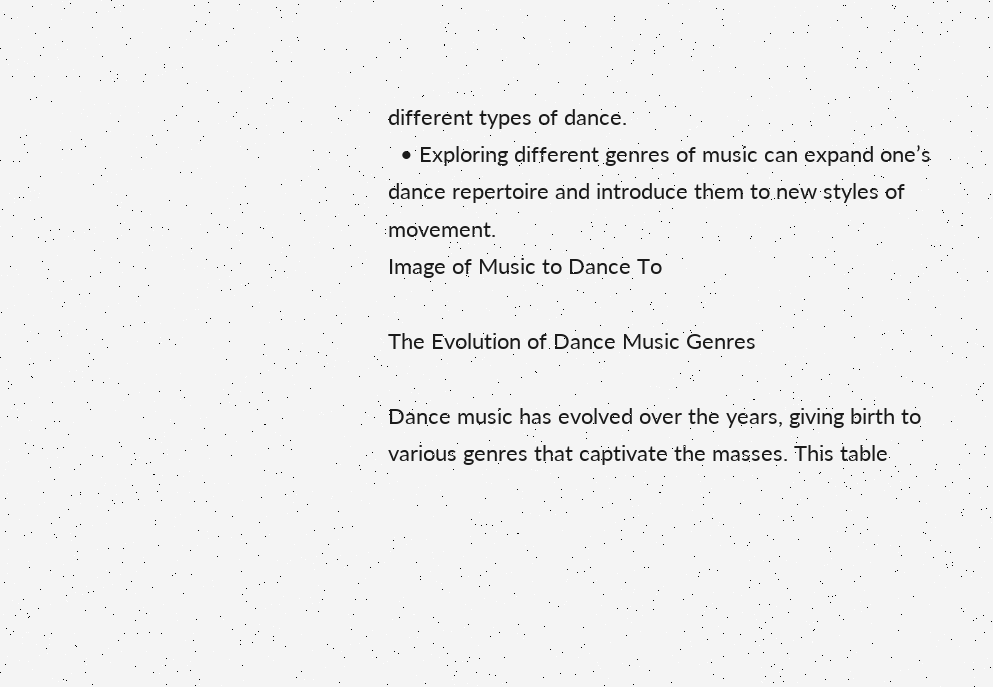different types of dance.
  • Exploring different genres of music can expand one’s dance repertoire and introduce them to new styles of movement.
Image of Music to Dance To

The Evolution of Dance Music Genres

Dance music has evolved over the years, giving birth to various genres that captivate the masses. This table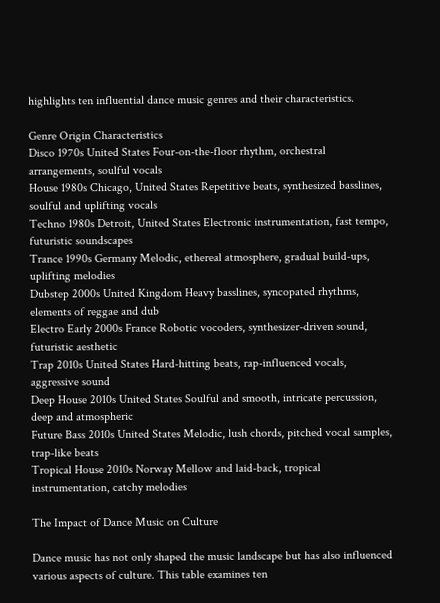highlights ten influential dance music genres and their characteristics.

Genre Origin Characteristics
Disco 1970s United States Four-on-the-floor rhythm, orchestral arrangements, soulful vocals
House 1980s Chicago, United States Repetitive beats, synthesized basslines, soulful and uplifting vocals
Techno 1980s Detroit, United States Electronic instrumentation, fast tempo, futuristic soundscapes
Trance 1990s Germany Melodic, ethereal atmosphere, gradual build-ups, uplifting melodies
Dubstep 2000s United Kingdom Heavy basslines, syncopated rhythms, elements of reggae and dub
Electro Early 2000s France Robotic vocoders, synthesizer-driven sound, futuristic aesthetic
Trap 2010s United States Hard-hitting beats, rap-influenced vocals, aggressive sound
Deep House 2010s United States Soulful and smooth, intricate percussion, deep and atmospheric
Future Bass 2010s United States Melodic, lush chords, pitched vocal samples, trap-like beats
Tropical House 2010s Norway Mellow and laid-back, tropical instrumentation, catchy melodies

The Impact of Dance Music on Culture

Dance music has not only shaped the music landscape but has also influenced various aspects of culture. This table examines ten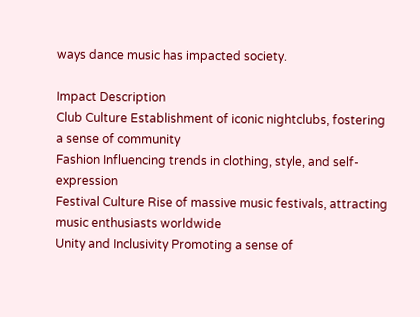ways dance music has impacted society.

Impact Description
Club Culture Establishment of iconic nightclubs, fostering a sense of community
Fashion Influencing trends in clothing, style, and self-expression
Festival Culture Rise of massive music festivals, attracting music enthusiasts worldwide
Unity and Inclusivity Promoting a sense of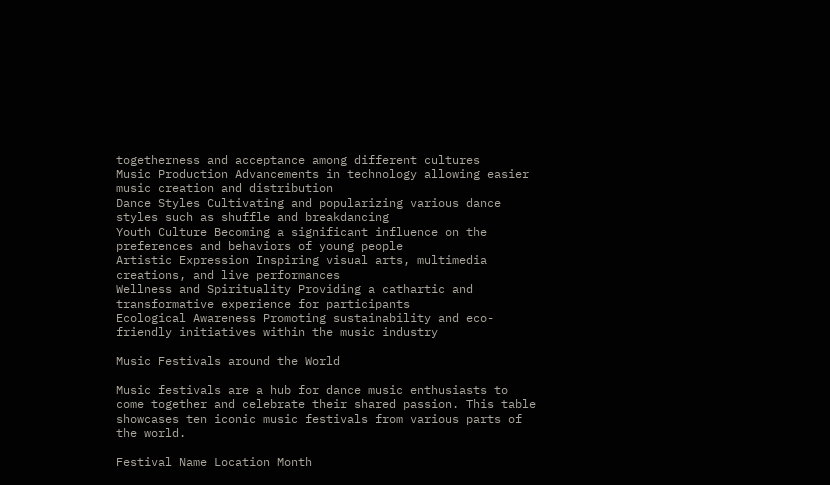togetherness and acceptance among different cultures
Music Production Advancements in technology allowing easier music creation and distribution
Dance Styles Cultivating and popularizing various dance styles such as shuffle and breakdancing
Youth Culture Becoming a significant influence on the preferences and behaviors of young people
Artistic Expression Inspiring visual arts, multimedia creations, and live performances
Wellness and Spirituality Providing a cathartic and transformative experience for participants
Ecological Awareness Promoting sustainability and eco-friendly initiatives within the music industry

Music Festivals around the World

Music festivals are a hub for dance music enthusiasts to come together and celebrate their shared passion. This table showcases ten iconic music festivals from various parts of the world.

Festival Name Location Month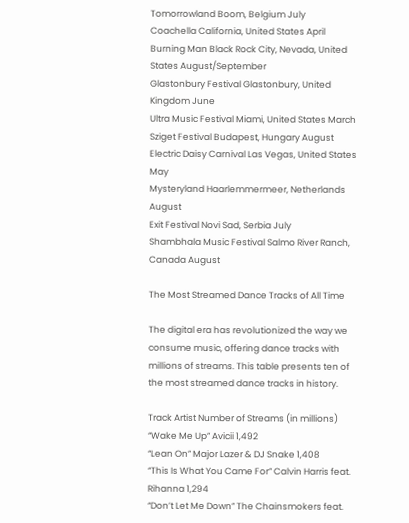Tomorrowland Boom, Belgium July
Coachella California, United States April
Burning Man Black Rock City, Nevada, United States August/September
Glastonbury Festival Glastonbury, United Kingdom June
Ultra Music Festival Miami, United States March
Sziget Festival Budapest, Hungary August
Electric Daisy Carnival Las Vegas, United States May
Mysteryland Haarlemmermeer, Netherlands August
Exit Festival Novi Sad, Serbia July
Shambhala Music Festival Salmo River Ranch, Canada August

The Most Streamed Dance Tracks of All Time

The digital era has revolutionized the way we consume music, offering dance tracks with millions of streams. This table presents ten of the most streamed dance tracks in history.

Track Artist Number of Streams (in millions)
“Wake Me Up” Avicii 1,492
“Lean On” Major Lazer & DJ Snake 1,408
“This Is What You Came For” Calvin Harris feat. Rihanna 1,294
“Don’t Let Me Down” The Chainsmokers feat.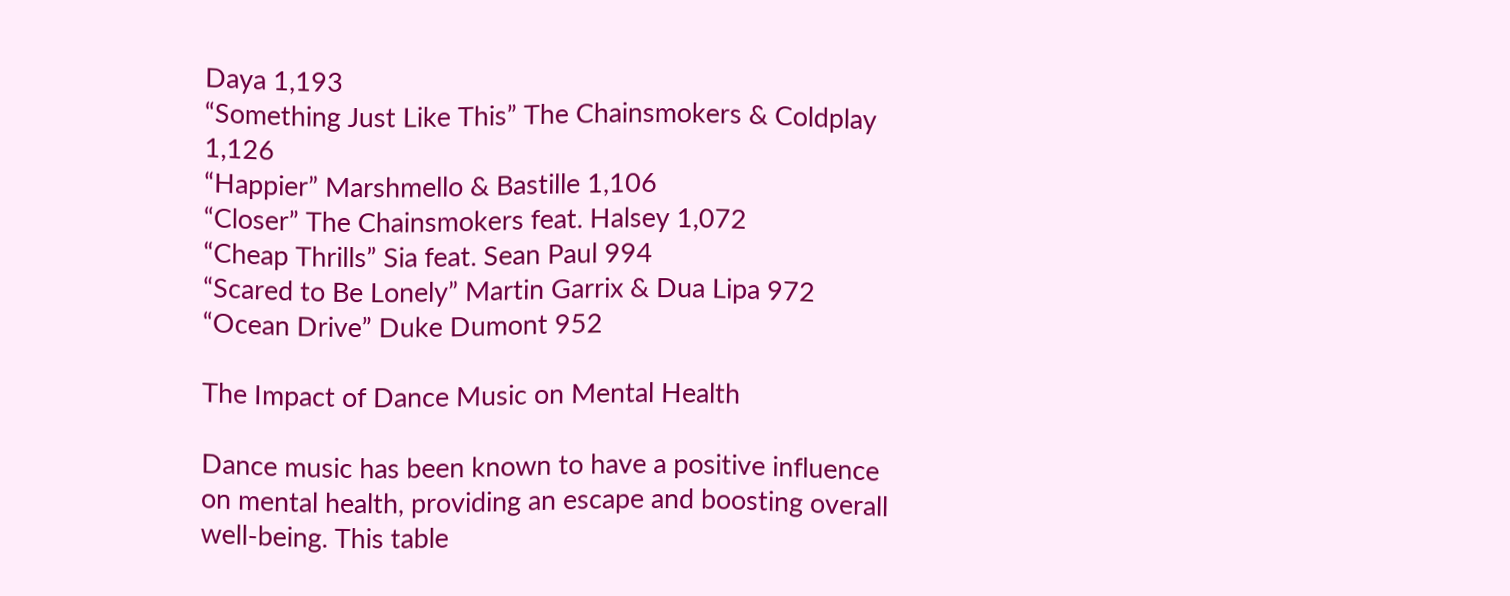Daya 1,193
“Something Just Like This” The Chainsmokers & Coldplay 1,126
“Happier” Marshmello & Bastille 1,106
“Closer” The Chainsmokers feat. Halsey 1,072
“Cheap Thrills” Sia feat. Sean Paul 994
“Scared to Be Lonely” Martin Garrix & Dua Lipa 972
“Ocean Drive” Duke Dumont 952

The Impact of Dance Music on Mental Health

Dance music has been known to have a positive influence on mental health, providing an escape and boosting overall well-being. This table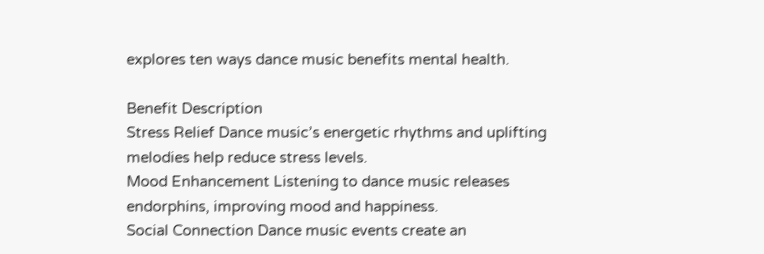explores ten ways dance music benefits mental health.

Benefit Description
Stress Relief Dance music’s energetic rhythms and uplifting melodies help reduce stress levels.
Mood Enhancement Listening to dance music releases endorphins, improving mood and happiness.
Social Connection Dance music events create an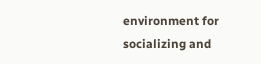environment for socializing and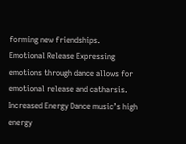forming new friendships.
Emotional Release Expressing emotions through dance allows for emotional release and catharsis.
Increased Energy Dance music’s high energy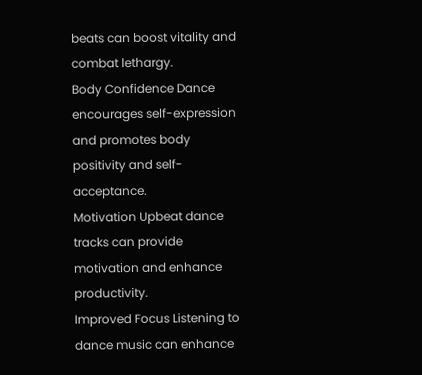beats can boost vitality and combat lethargy.
Body Confidence Dance encourages self-expression and promotes body positivity and self-acceptance.
Motivation Upbeat dance tracks can provide motivation and enhance productivity.
Improved Focus Listening to dance music can enhance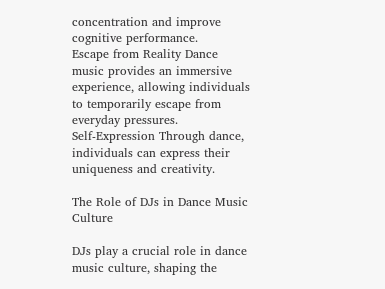concentration and improve cognitive performance.
Escape from Reality Dance music provides an immersive experience, allowing individuals to temporarily escape from everyday pressures.
Self-Expression Through dance, individuals can express their uniqueness and creativity.

The Role of DJs in Dance Music Culture

DJs play a crucial role in dance music culture, shaping the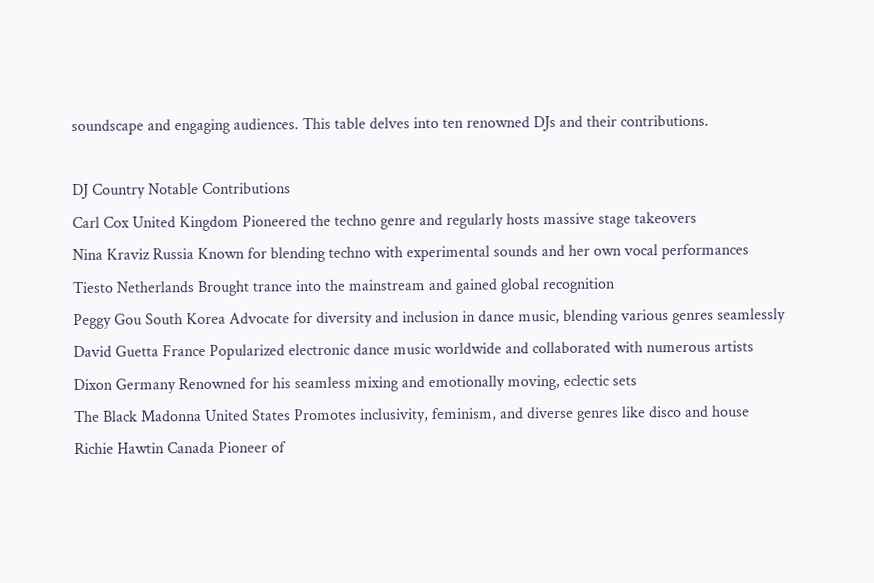soundscape and engaging audiences. This table delves into ten renowned DJs and their contributions.

DJ Country Notable Contributions
Carl Cox United Kingdom Pioneered the techno genre and regularly hosts massive stage takeovers
Nina Kraviz Russia Known for blending techno with experimental sounds and her own vocal performances
Tiesto Netherlands Brought trance into the mainstream and gained global recognition
Peggy Gou South Korea Advocate for diversity and inclusion in dance music, blending various genres seamlessly
David Guetta France Popularized electronic dance music worldwide and collaborated with numerous artists
Dixon Germany Renowned for his seamless mixing and emotionally moving, eclectic sets
The Black Madonna United States Promotes inclusivity, feminism, and diverse genres like disco and house
Richie Hawtin Canada Pioneer of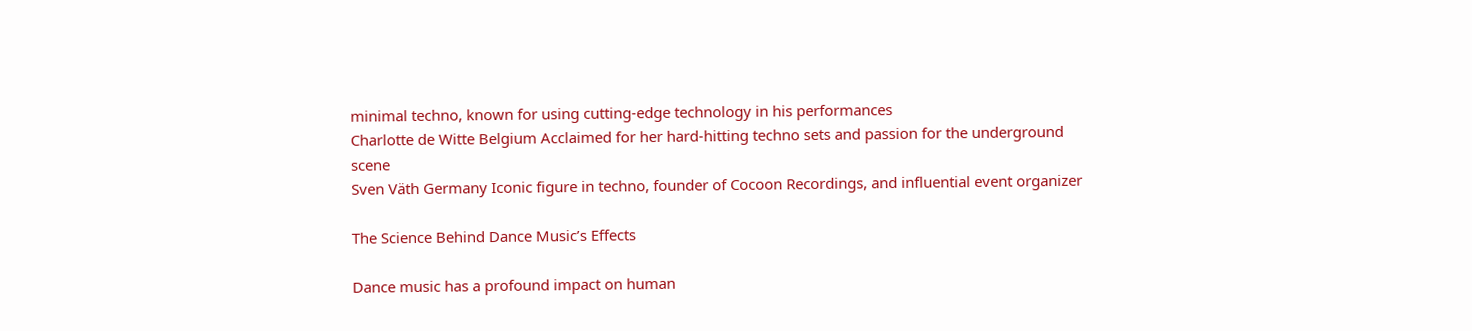minimal techno, known for using cutting-edge technology in his performances
Charlotte de Witte Belgium Acclaimed for her hard-hitting techno sets and passion for the underground scene
Sven Väth Germany Iconic figure in techno, founder of Cocoon Recordings, and influential event organizer

The Science Behind Dance Music’s Effects

Dance music has a profound impact on human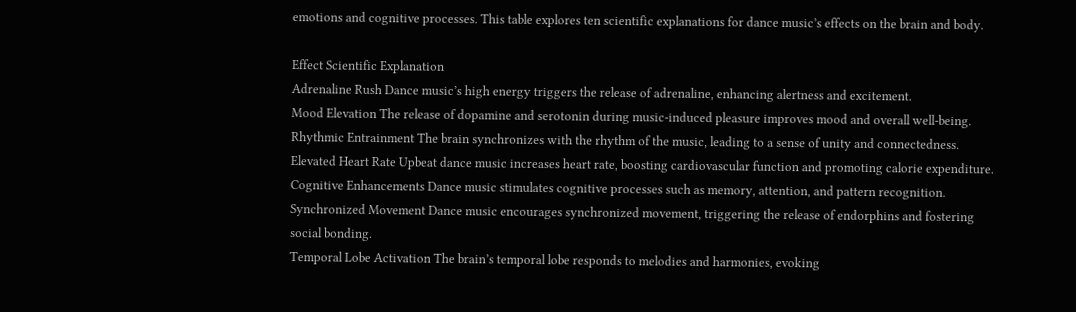emotions and cognitive processes. This table explores ten scientific explanations for dance music’s effects on the brain and body.

Effect Scientific Explanation
Adrenaline Rush Dance music’s high energy triggers the release of adrenaline, enhancing alertness and excitement.
Mood Elevation The release of dopamine and serotonin during music-induced pleasure improves mood and overall well-being.
Rhythmic Entrainment The brain synchronizes with the rhythm of the music, leading to a sense of unity and connectedness.
Elevated Heart Rate Upbeat dance music increases heart rate, boosting cardiovascular function and promoting calorie expenditure.
Cognitive Enhancements Dance music stimulates cognitive processes such as memory, attention, and pattern recognition.
Synchronized Movement Dance music encourages synchronized movement, triggering the release of endorphins and fostering social bonding.
Temporal Lobe Activation The brain’s temporal lobe responds to melodies and harmonies, evoking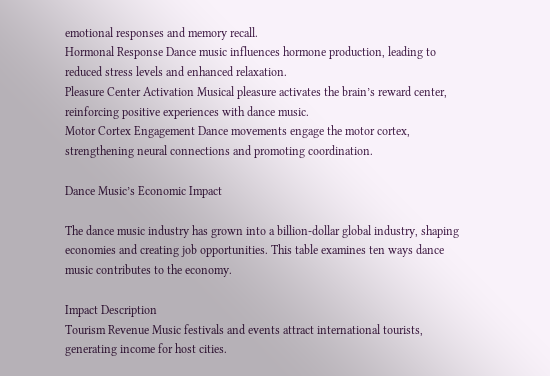emotional responses and memory recall.
Hormonal Response Dance music influences hormone production, leading to reduced stress levels and enhanced relaxation.
Pleasure Center Activation Musical pleasure activates the brain’s reward center, reinforcing positive experiences with dance music.
Motor Cortex Engagement Dance movements engage the motor cortex, strengthening neural connections and promoting coordination.

Dance Music’s Economic Impact

The dance music industry has grown into a billion-dollar global industry, shaping economies and creating job opportunities. This table examines ten ways dance music contributes to the economy.

Impact Description
Tourism Revenue Music festivals and events attract international tourists, generating income for host cities.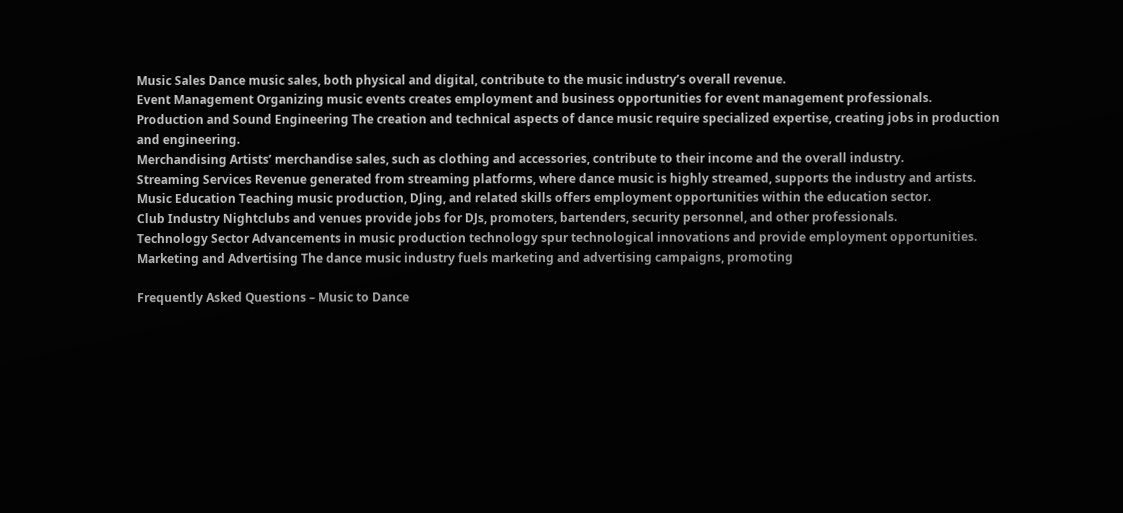Music Sales Dance music sales, both physical and digital, contribute to the music industry’s overall revenue.
Event Management Organizing music events creates employment and business opportunities for event management professionals.
Production and Sound Engineering The creation and technical aspects of dance music require specialized expertise, creating jobs in production and engineering.
Merchandising Artists’ merchandise sales, such as clothing and accessories, contribute to their income and the overall industry.
Streaming Services Revenue generated from streaming platforms, where dance music is highly streamed, supports the industry and artists.
Music Education Teaching music production, DJing, and related skills offers employment opportunities within the education sector.
Club Industry Nightclubs and venues provide jobs for DJs, promoters, bartenders, security personnel, and other professionals.
Technology Sector Advancements in music production technology spur technological innovations and provide employment opportunities.
Marketing and Advertising The dance music industry fuels marketing and advertising campaigns, promoting

Frequently Asked Questions – Music to Dance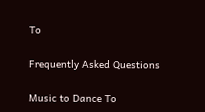To

Frequently Asked Questions

Music to Dance To